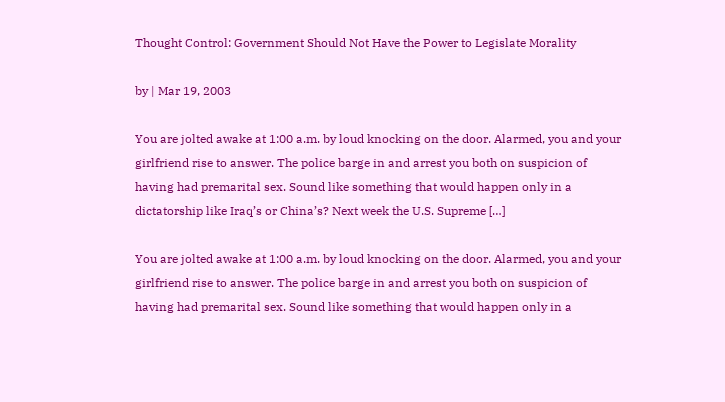Thought Control: Government Should Not Have the Power to Legislate Morality

by | Mar 19, 2003

You are jolted awake at 1:00 a.m. by loud knocking on the door. Alarmed, you and your girlfriend rise to answer. The police barge in and arrest you both on suspicion of having had premarital sex. Sound like something that would happen only in a dictatorship like Iraq’s or China’s? Next week the U.S. Supreme […]

You are jolted awake at 1:00 a.m. by loud knocking on the door. Alarmed, you and your girlfriend rise to answer. The police barge in and arrest you both on suspicion of having had premarital sex. Sound like something that would happen only in a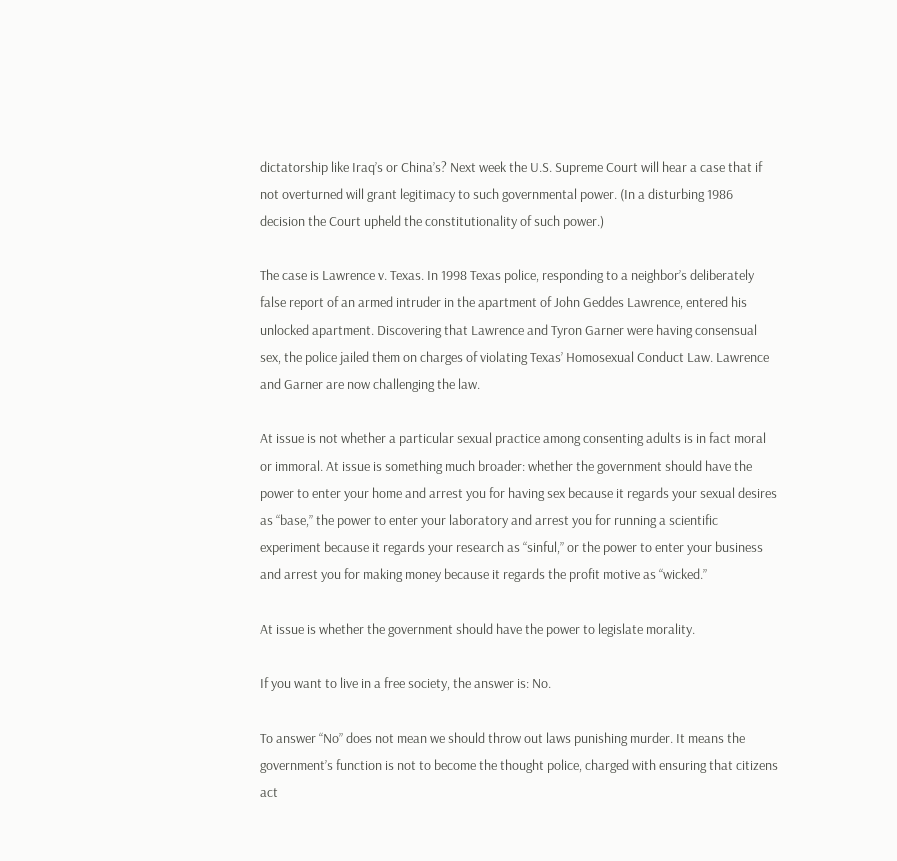dictatorship like Iraq’s or China’s? Next week the U.S. Supreme Court will hear a case that if not overturned will grant legitimacy to such governmental power. (In a disturbing 1986 decision the Court upheld the constitutionality of such power.)

The case is Lawrence v. Texas. In 1998 Texas police, responding to a neighbor’s deliberately false report of an armed intruder in the apartment of John Geddes Lawrence, entered his unlocked apartment. Discovering that Lawrence and Tyron Garner were having consensual sex, the police jailed them on charges of violating Texas’ Homosexual Conduct Law. Lawrence and Garner are now challenging the law.

At issue is not whether a particular sexual practice among consenting adults is in fact moral or immoral. At issue is something much broader: whether the government should have the power to enter your home and arrest you for having sex because it regards your sexual desires as “base,” the power to enter your laboratory and arrest you for running a scientific experiment because it regards your research as “sinful,” or the power to enter your business and arrest you for making money because it regards the profit motive as “wicked.”

At issue is whether the government should have the power to legislate morality.

If you want to live in a free society, the answer is: No.

To answer “No” does not mean we should throw out laws punishing murder. It means the government’s function is not to become the thought police, charged with ensuring that citizens act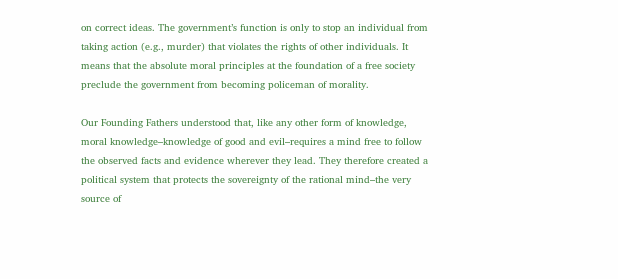on correct ideas. The government’s function is only to stop an individual from taking action (e.g., murder) that violates the rights of other individuals. It means that the absolute moral principles at the foundation of a free society preclude the government from becoming policeman of morality.

Our Founding Fathers understood that, like any other form of knowledge, moral knowledge–knowledge of good and evil–requires a mind free to follow the observed facts and evidence wherever they lead. They therefore created a political system that protects the sovereignty of the rational mind–the very source of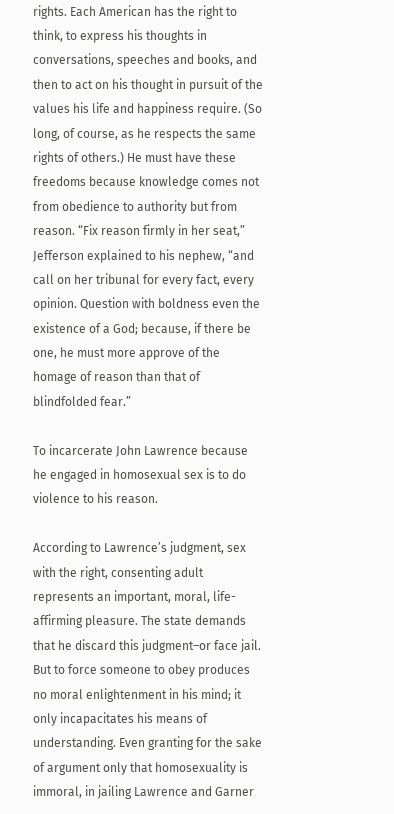rights. Each American has the right to think, to express his thoughts in conversations, speeches and books, and then to act on his thought in pursuit of the values his life and happiness require. (So long, of course, as he respects the same rights of others.) He must have these freedoms because knowledge comes not from obedience to authority but from reason. “Fix reason firmly in her seat,” Jefferson explained to his nephew, “and call on her tribunal for every fact, every opinion. Question with boldness even the existence of a God; because, if there be one, he must more approve of the homage of reason than that of blindfolded fear.”

To incarcerate John Lawrence because he engaged in homosexual sex is to do violence to his reason.

According to Lawrence’s judgment, sex with the right, consenting adult represents an important, moral, life-affirming pleasure. The state demands that he discard this judgment–or face jail. But to force someone to obey produces no moral enlightenment in his mind; it only incapacitates his means of understanding. Even granting for the sake of argument only that homosexuality is immoral, in jailing Lawrence and Garner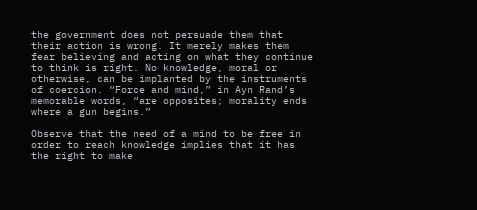the government does not persuade them that their action is wrong. It merely makes them fear believing and acting on what they continue to think is right. No knowledge, moral or otherwise, can be implanted by the instruments of coercion. “Force and mind,” in Ayn Rand’s memorable words, “are opposites; morality ends where a gun begins.”

Observe that the need of a mind to be free in order to reach knowledge implies that it has the right to make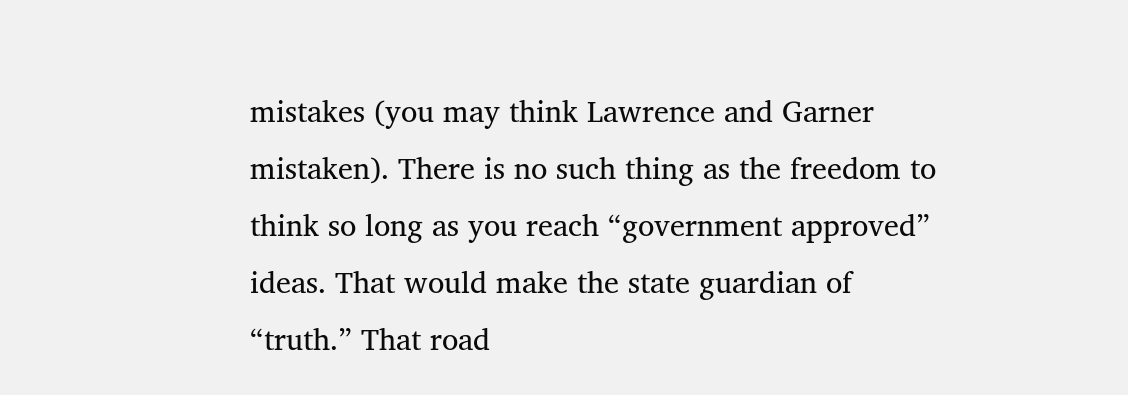mistakes (you may think Lawrence and Garner mistaken). There is no such thing as the freedom to think so long as you reach “government approved” ideas. That would make the state guardian of “truth.” That road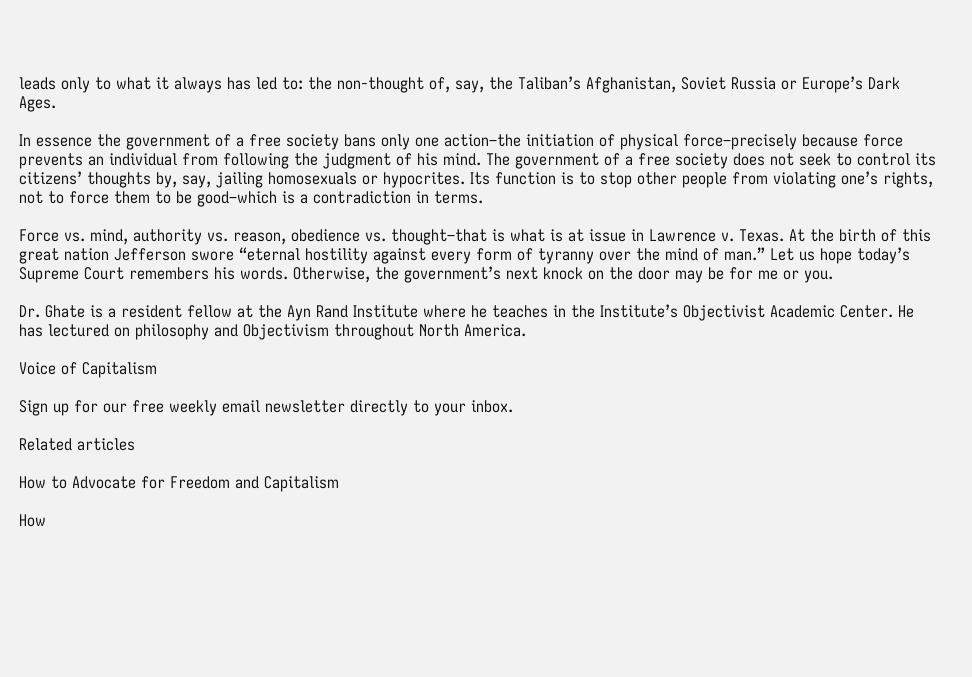leads only to what it always has led to: the non-thought of, say, the Taliban’s Afghanistan, Soviet Russia or Europe’s Dark Ages.

In essence the government of a free society bans only one action–the initiation of physical force–precisely because force prevents an individual from following the judgment of his mind. The government of a free society does not seek to control its citizens’ thoughts by, say, jailing homosexuals or hypocrites. Its function is to stop other people from violating one’s rights, not to force them to be good–which is a contradiction in terms.

Force vs. mind, authority vs. reason, obedience vs. thought–that is what is at issue in Lawrence v. Texas. At the birth of this great nation Jefferson swore “eternal hostility against every form of tyranny over the mind of man.” Let us hope today’s Supreme Court remembers his words. Otherwise, the government’s next knock on the door may be for me or you.

Dr. Ghate is a resident fellow at the Ayn Rand Institute where he teaches in the Institute’s Objectivist Academic Center. He has lectured on philosophy and Objectivism throughout North America.

Voice of Capitalism

Sign up for our free weekly email newsletter directly to your inbox.

Related articles

How to Advocate for Freedom and Capitalism

How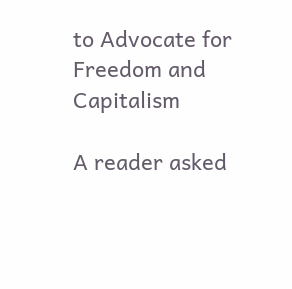to Advocate for Freedom and Capitalism

A reader asked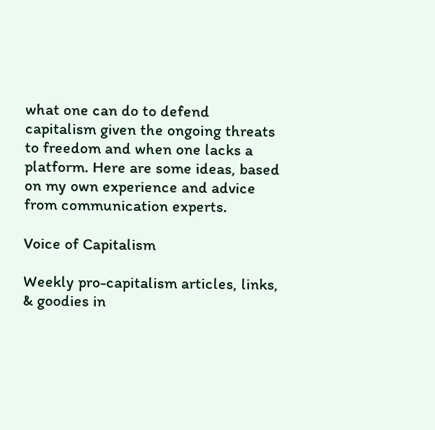what one can do to defend capitalism given the ongoing threats to freedom and when one lacks a platform. Here are some ideas, based on my own experience and advice from communication experts.

Voice of Capitalism

Weekly pro-capitalism articles, links, & goodies in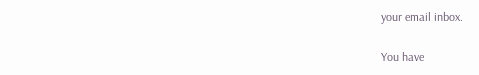your email inbox.

You have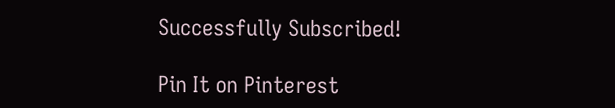Successfully Subscribed!

Pin It on Pinterest